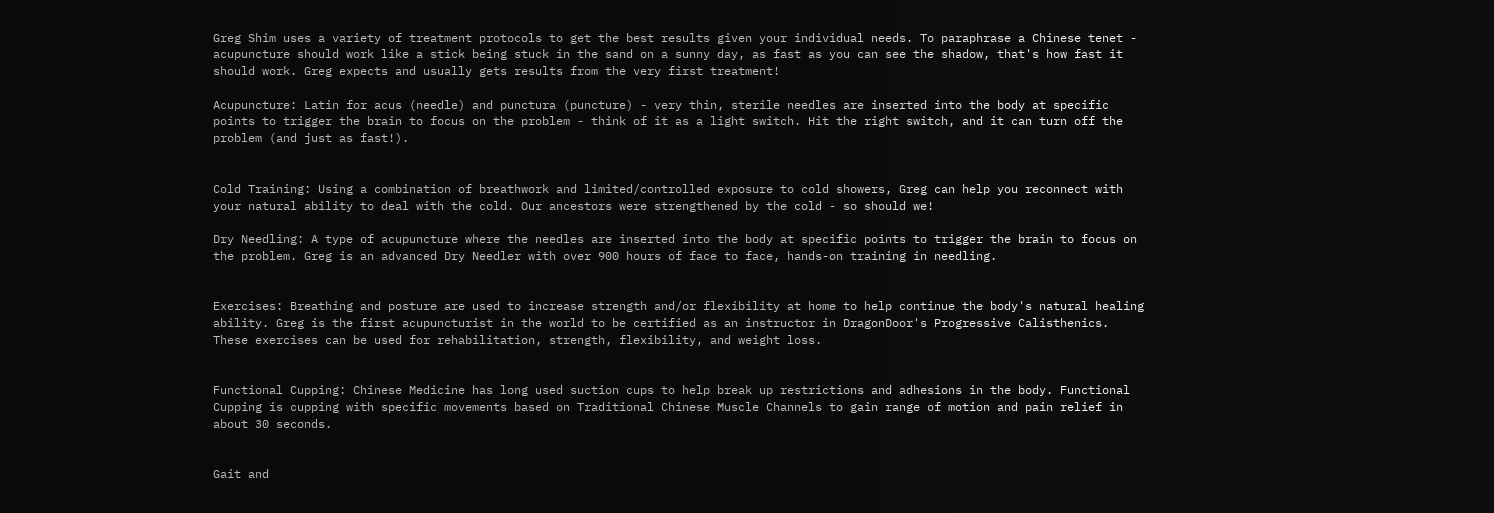Greg Shim uses a variety of treatment protocols to get the best results given your individual needs. To paraphrase a Chinese tenet - acupuncture should work like a stick being stuck in the sand on a sunny day, as fast as you can see the shadow, that's how fast it should work. Greg expects and usually gets results from the very first treatment!

Acupuncture: Latin for acus (needle) and punctura (puncture) - very thin, sterile needles are inserted into the body at specific points to trigger the brain to focus on the problem - think of it as a light switch. Hit the right switch, and it can turn off the problem (and just as fast!).


Cold Training: Using a combination of breathwork and limited/controlled exposure to cold showers, Greg can help you reconnect with your natural ability to deal with the cold. Our ancestors were strengthened by the cold - so should we!

Dry Needling: A type of acupuncture where the needles are inserted into the body at specific points to trigger the brain to focus on the problem. Greg is an advanced Dry Needler with over 900 hours of face to face, hands-on training in needling.


Exercises: Breathing and posture are used to increase strength and/or flexibility at home to help continue the body's natural healing ability. Greg is the first acupuncturist in the world to be certified as an instructor in DragonDoor's Progressive Calisthenics. These exercises can be used for rehabilitation, strength, flexibility, and weight loss.


Functional Cupping: Chinese Medicine has long used suction cups to help break up restrictions and adhesions in the body. Functional Cupping is cupping with specific movements based on Traditional Chinese Muscle Channels to gain range of motion and pain relief in about 30 seconds.


Gait and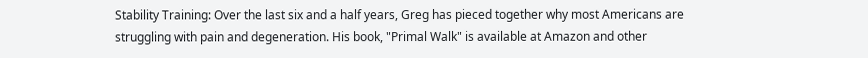Stability Training: Over the last six and a half years, Greg has pieced together why most Americans are struggling with pain and degeneration. His book, "Primal Walk" is available at Amazon and other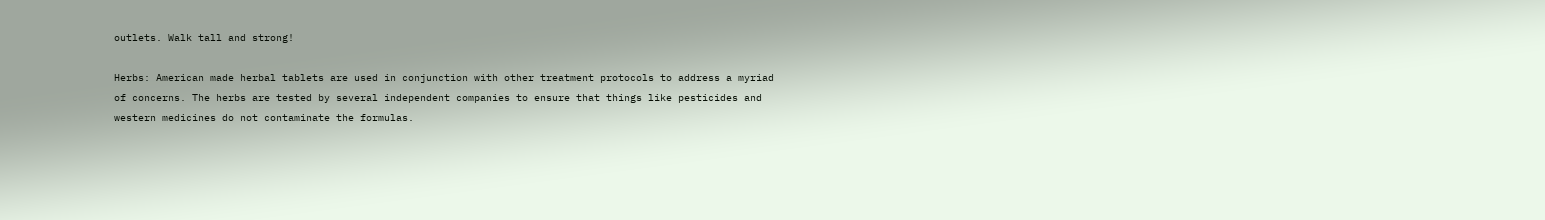outlets. Walk tall and strong!

Herbs: American made herbal tablets are used in conjunction with other treatment protocols to address a myriad of concerns. The herbs are tested by several independent companies to ensure that things like pesticides and western medicines do not contaminate the formulas.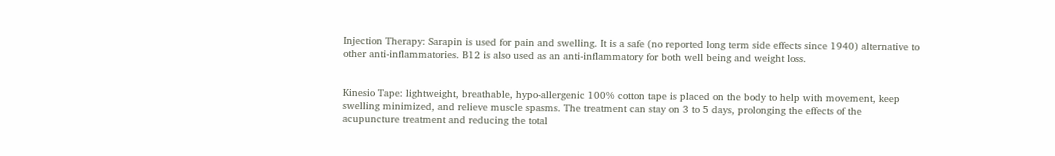Injection Therapy: Sarapin is used for pain and swelling. It is a safe (no reported long term side effects since 1940) alternative to other anti-inflammatories. B12 is also used as an anti-inflammatory for both well being and weight loss.


Kinesio Tape: lightweight, breathable, hypo-allergenic 100% cotton tape is placed on the body to help with movement, keep swelling minimized, and relieve muscle spasms. The treatment can stay on 3 to 5 days, prolonging the effects of the acupuncture treatment and reducing the total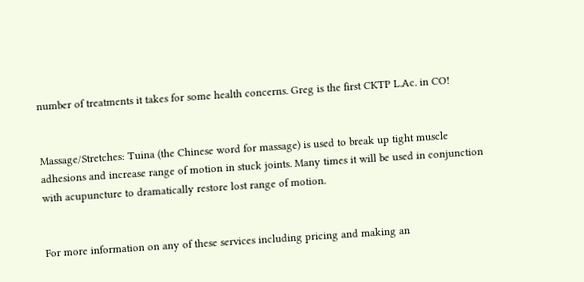number of treatments it takes for some health concerns. Greg is the first CKTP L.Ac. in CO!


Massage/Stretches: Tuina (the Chinese word for massage) is used to break up tight muscle adhesions and increase range of motion in stuck joints. Many times it will be used in conjunction with acupuncture to dramatically restore lost range of motion.


For more information on any of these services including pricing and making an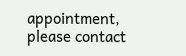appointment, please contact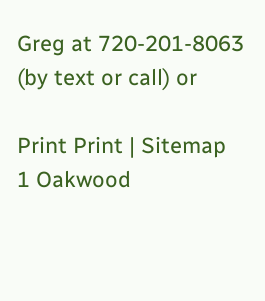Greg at 720-201-8063 (by text or call) or

Print Print | Sitemap
1 Oakwood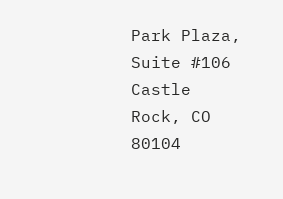Park Plaza, Suite #106 Castle Rock, CO 80104